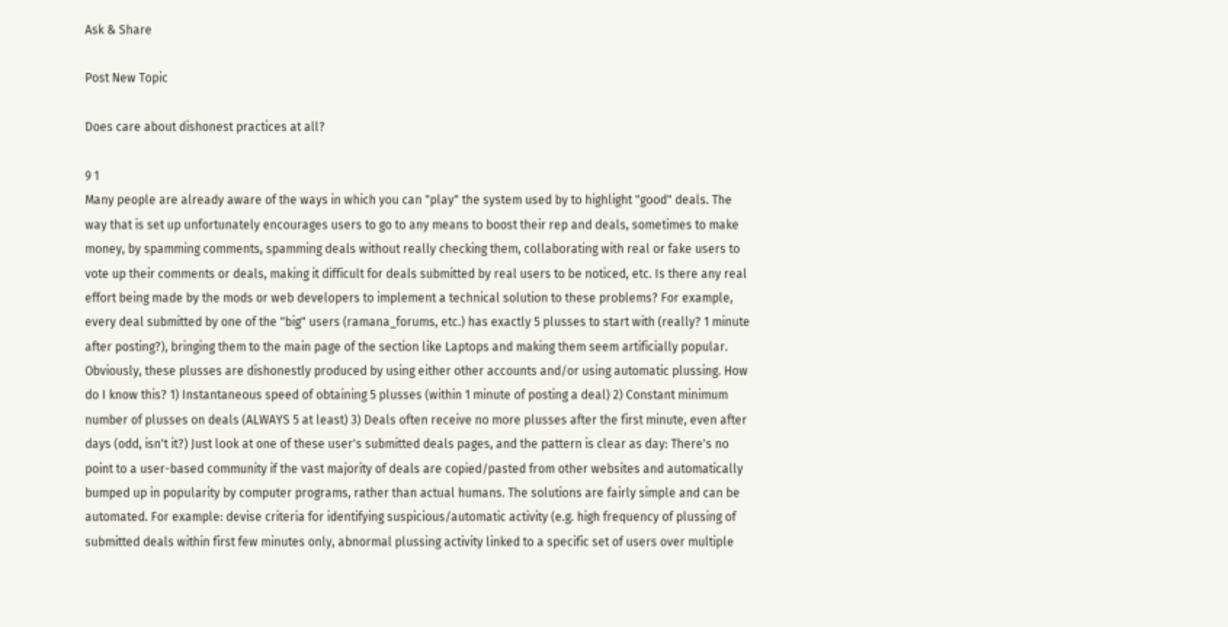Ask & Share

Post New Topic

Does care about dishonest practices at all?

9 1
Many people are already aware of the ways in which you can "play" the system used by to highlight "good" deals. The way that is set up unfortunately encourages users to go to any means to boost their rep and deals, sometimes to make money, by spamming comments, spamming deals without really checking them, collaborating with real or fake users to vote up their comments or deals, making it difficult for deals submitted by real users to be noticed, etc. Is there any real effort being made by the mods or web developers to implement a technical solution to these problems? For example, every deal submitted by one of the "big" users (ramana_forums, etc.) has exactly 5 plusses to start with (really? 1 minute after posting?), bringing them to the main page of the section like Laptops and making them seem artificially popular. Obviously, these plusses are dishonestly produced by using either other accounts and/or using automatic plussing. How do I know this? 1) Instantaneous speed of obtaining 5 plusses (within 1 minute of posting a deal) 2) Constant minimum number of plusses on deals (ALWAYS 5 at least) 3) Deals often receive no more plusses after the first minute, even after days (odd, isn't it?) Just look at one of these user's submitted deals pages, and the pattern is clear as day: There's no point to a user-based community if the vast majority of deals are copied/pasted from other websites and automatically bumped up in popularity by computer programs, rather than actual humans. The solutions are fairly simple and can be automated. For example: devise criteria for identifying suspicious/automatic activity (e.g. high frequency of plussing of submitted deals within first few minutes only, abnormal plussing activity linked to a specific set of users over multiple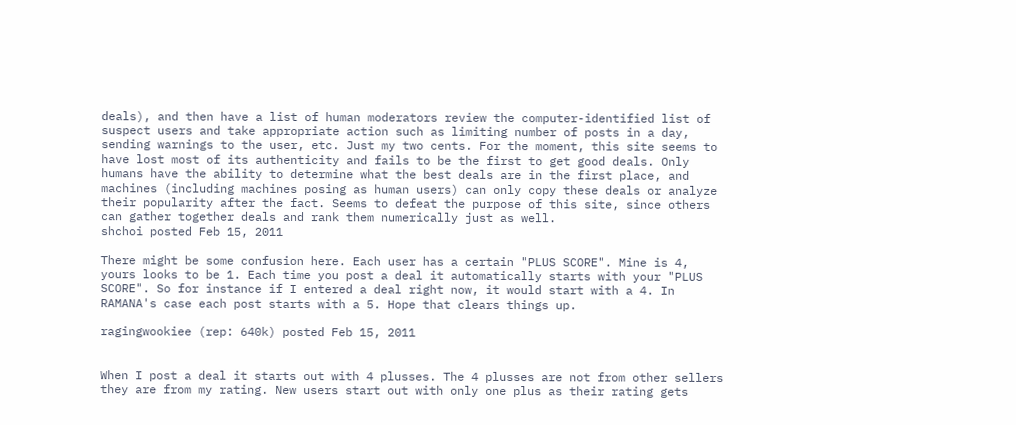deals), and then have a list of human moderators review the computer-identified list of suspect users and take appropriate action such as limiting number of posts in a day, sending warnings to the user, etc. Just my two cents. For the moment, this site seems to have lost most of its authenticity and fails to be the first to get good deals. Only humans have the ability to determine what the best deals are in the first place, and machines (including machines posing as human users) can only copy these deals or analyze their popularity after the fact. Seems to defeat the purpose of this site, since others can gather together deals and rank them numerically just as well.
shchoi posted Feb 15, 2011

There might be some confusion here. Each user has a certain "PLUS SCORE". Mine is 4, yours looks to be 1. Each time you post a deal it automatically starts with your "PLUS SCORE". So for instance if I entered a deal right now, it would start with a 4. In RAMANA's case each post starts with a 5. Hope that clears things up.

ragingwookiee (rep: 640k) posted Feb 15, 2011


When I post a deal it starts out with 4 plusses. The 4 plusses are not from other sellers they are from my rating. New users start out with only one plus as their rating gets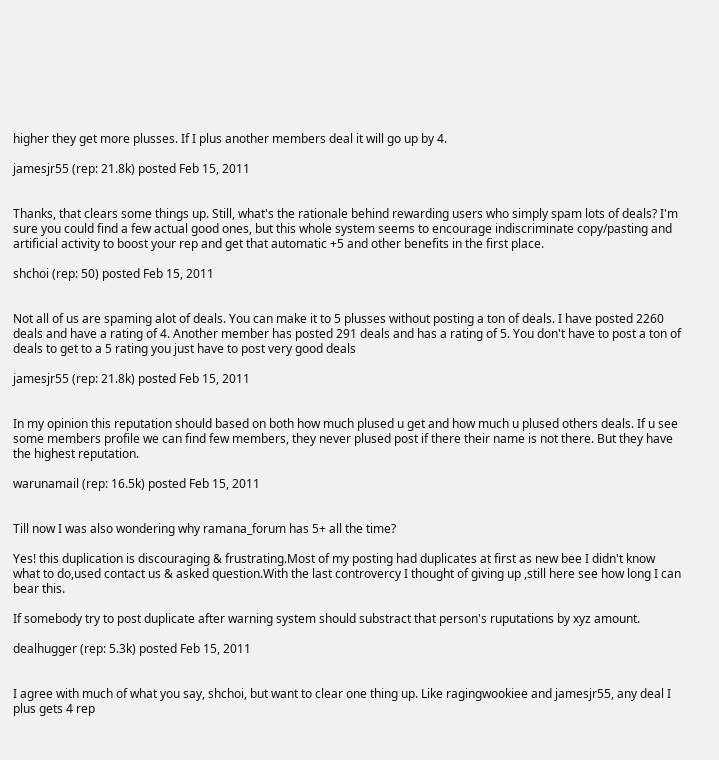higher they get more plusses. If I plus another members deal it will go up by 4.

jamesjr55 (rep: 21.8k) posted Feb 15, 2011


Thanks, that clears some things up. Still, what's the rationale behind rewarding users who simply spam lots of deals? I'm sure you could find a few actual good ones, but this whole system seems to encourage indiscriminate copy/pasting and artificial activity to boost your rep and get that automatic +5 and other benefits in the first place.

shchoi (rep: 50) posted Feb 15, 2011


Not all of us are spaming alot of deals. You can make it to 5 plusses without posting a ton of deals. I have posted 2260 deals and have a rating of 4. Another member has posted 291 deals and has a rating of 5. You don't have to post a ton of deals to get to a 5 rating you just have to post very good deals

jamesjr55 (rep: 21.8k) posted Feb 15, 2011


In my opinion this reputation should based on both how much plused u get and how much u plused others deals. If u see some members profile we can find few members, they never plused post if there their name is not there. But they have the highest reputation.

warunamail (rep: 16.5k) posted Feb 15, 2011


Till now I was also wondering why ramana_forum has 5+ all the time?

Yes! this duplication is discouraging & frustrating.Most of my posting had duplicates at first as new bee I didn't know what to do,used contact us & asked question.With the last controvercy I thought of giving up ,still here see how long I can bear this.

If somebody try to post duplicate after warning system should substract that person's ruputations by xyz amount.

dealhugger (rep: 5.3k) posted Feb 15, 2011


I agree with much of what you say, shchoi, but want to clear one thing up. Like ragingwookiee and jamesjr55, any deal I plus gets 4 rep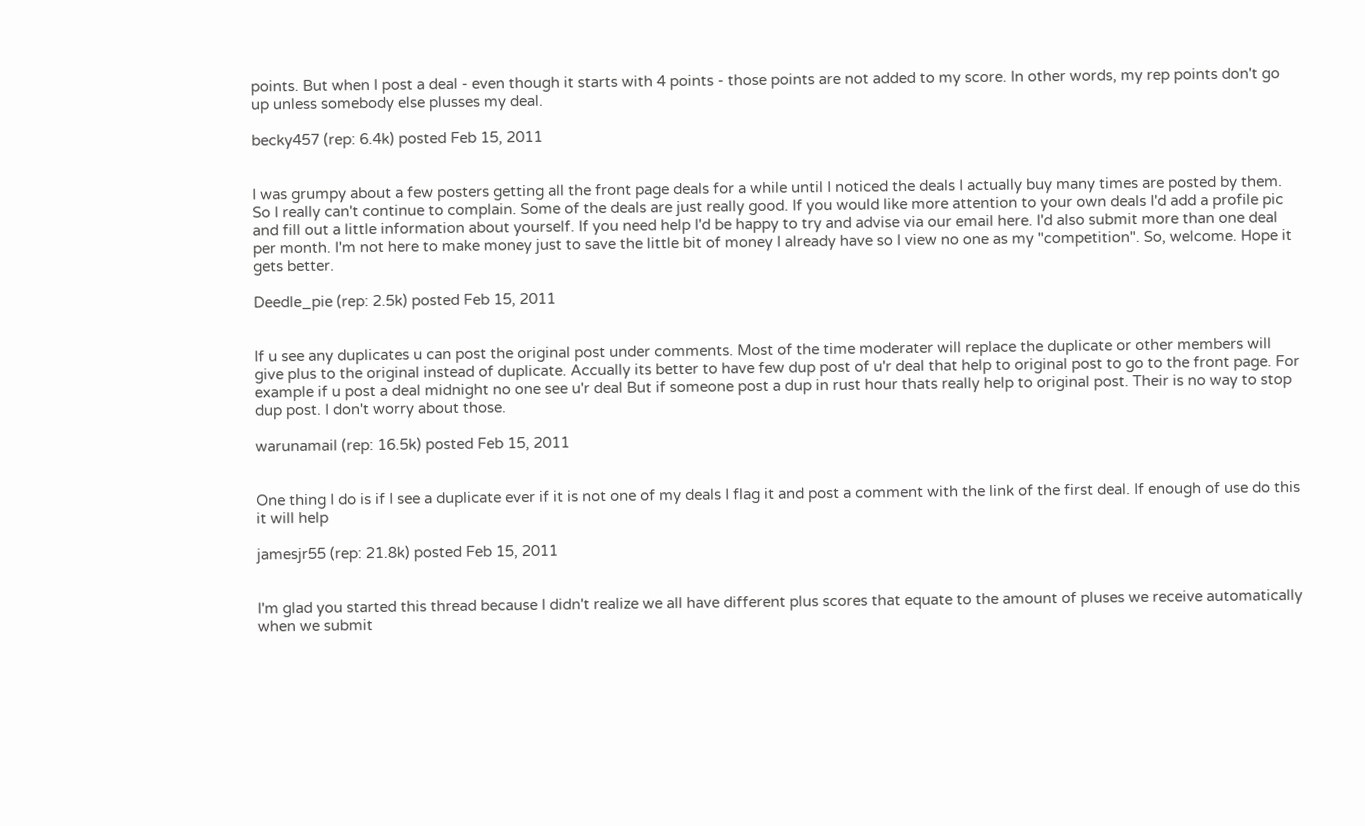points. But when I post a deal - even though it starts with 4 points - those points are not added to my score. In other words, my rep points don't go up unless somebody else plusses my deal.

becky457 (rep: 6.4k) posted Feb 15, 2011


I was grumpy about a few posters getting all the front page deals for a while until I noticed the deals I actually buy many times are posted by them. So I really can't continue to complain. Some of the deals are just really good. If you would like more attention to your own deals I'd add a profile pic and fill out a little information about yourself. If you need help I'd be happy to try and advise via our email here. I'd also submit more than one deal per month. I'm not here to make money just to save the little bit of money I already have so I view no one as my "competition". So, welcome. Hope it gets better.

Deedle_pie (rep: 2.5k) posted Feb 15, 2011


If u see any duplicates u can post the original post under comments. Most of the time moderater will replace the duplicate or other members will give plus to the original instead of duplicate. Accually its better to have few dup post of u'r deal that help to original post to go to the front page. For example if u post a deal midnight no one see u'r deal But if someone post a dup in rust hour thats really help to original post. Their is no way to stop dup post. I don't worry about those.

warunamail (rep: 16.5k) posted Feb 15, 2011


One thing I do is if I see a duplicate ever if it is not one of my deals I flag it and post a comment with the link of the first deal. If enough of use do this it will help

jamesjr55 (rep: 21.8k) posted Feb 15, 2011


I'm glad you started this thread because I didn't realize we all have different plus scores that equate to the amount of pluses we receive automatically when we submit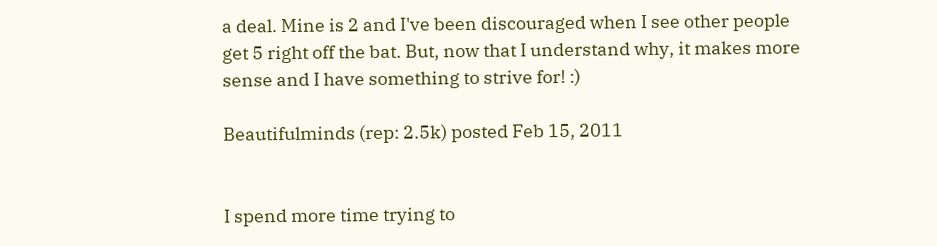a deal. Mine is 2 and I've been discouraged when I see other people get 5 right off the bat. But, now that I understand why, it makes more sense and I have something to strive for! :)

Beautifulminds (rep: 2.5k) posted Feb 15, 2011


I spend more time trying to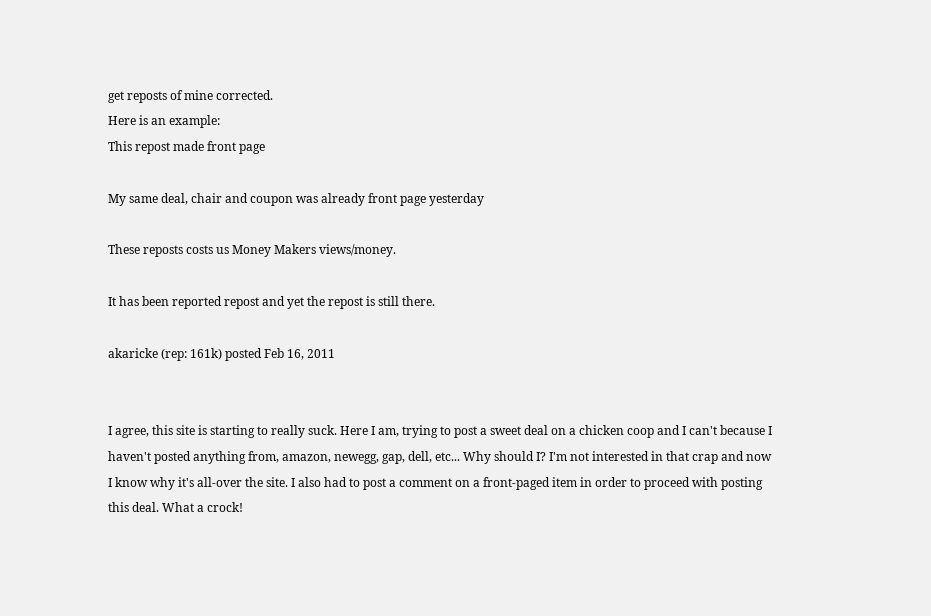get reposts of mine corrected.
Here is an example:
This repost made front page

My same deal, chair and coupon was already front page yesterday

These reposts costs us Money Makers views/money.

It has been reported repost and yet the repost is still there.

akaricke (rep: 161k) posted Feb 16, 2011


I agree, this site is starting to really suck. Here I am, trying to post a sweet deal on a chicken coop and I can't because I haven't posted anything from, amazon, newegg, gap, dell, etc... Why should I? I'm not interested in that crap and now I know why it's all-over the site. I also had to post a comment on a front-paged item in order to proceed with posting this deal. What a crock!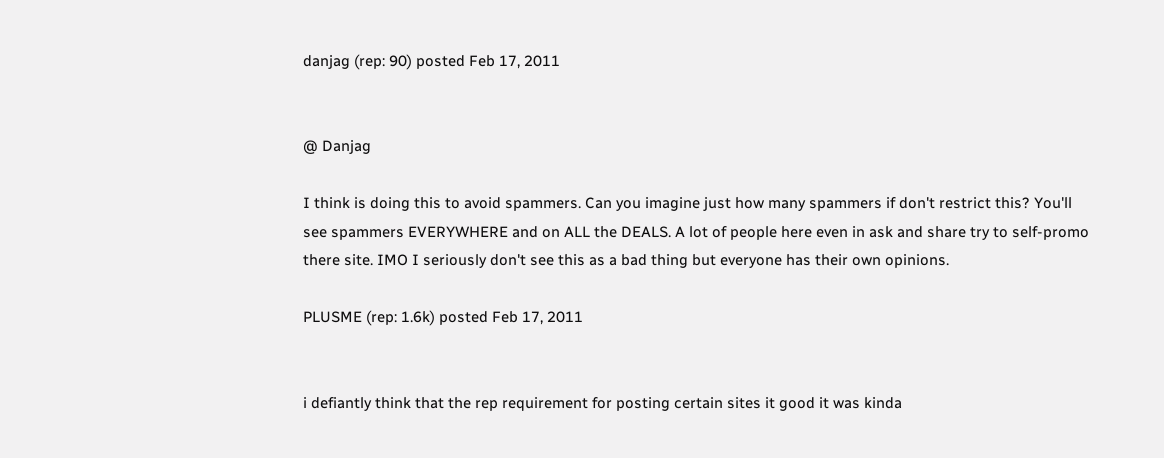danjag (rep: 90) posted Feb 17, 2011


@ Danjag

I think is doing this to avoid spammers. Can you imagine just how many spammers if don't restrict this? You'll see spammers EVERYWHERE and on ALL the DEALS. A lot of people here even in ask and share try to self-promo there site. IMO I seriously don't see this as a bad thing but everyone has their own opinions.

PLUSME (rep: 1.6k) posted Feb 17, 2011


i defiantly think that the rep requirement for posting certain sites it good it was kinda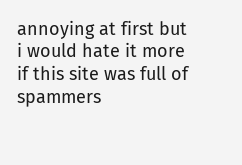annoying at first but i would hate it more if this site was full of spammers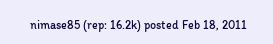nimase85 (rep: 16.2k) posted Feb 18, 2011